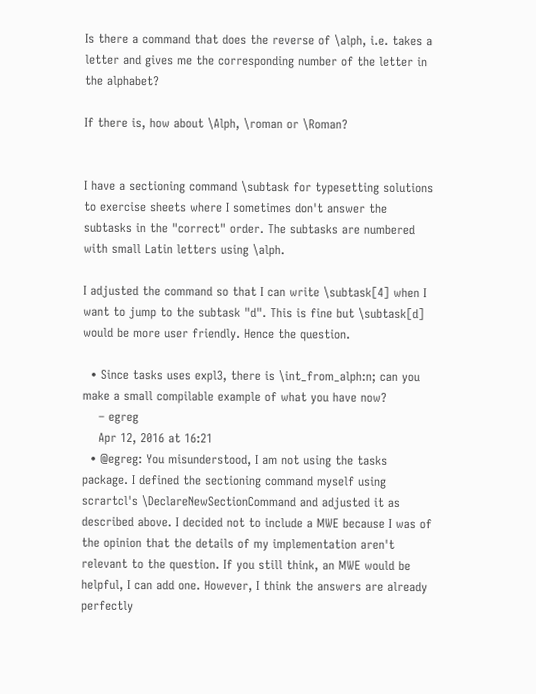Is there a command that does the reverse of \alph, i.e. takes a letter and gives me the corresponding number of the letter in the alphabet?

If there is, how about \Alph, \roman or \Roman?


I have a sectioning command \subtask for typesetting solutions to exercise sheets where I sometimes don't answer the subtasks in the "correct" order. The subtasks are numbered with small Latin letters using \alph.

I adjusted the command so that I can write \subtask[4] when I want to jump to the subtask "d". This is fine but \subtask[d] would be more user friendly. Hence the question.

  • Since tasks uses expl3, there is \int_from_alph:n; can you make a small compilable example of what you have now?
    – egreg
    Apr 12, 2016 at 16:21
  • @egreg: You misunderstood, I am not using the tasks package. I defined the sectioning command myself using scrartcl's \DeclareNewSectionCommand and adjusted it as described above. I decided not to include a MWE because I was of the opinion that the details of my implementation aren't relevant to the question. If you still think, an MWE would be helpful, I can add one. However, I think the answers are already perfectly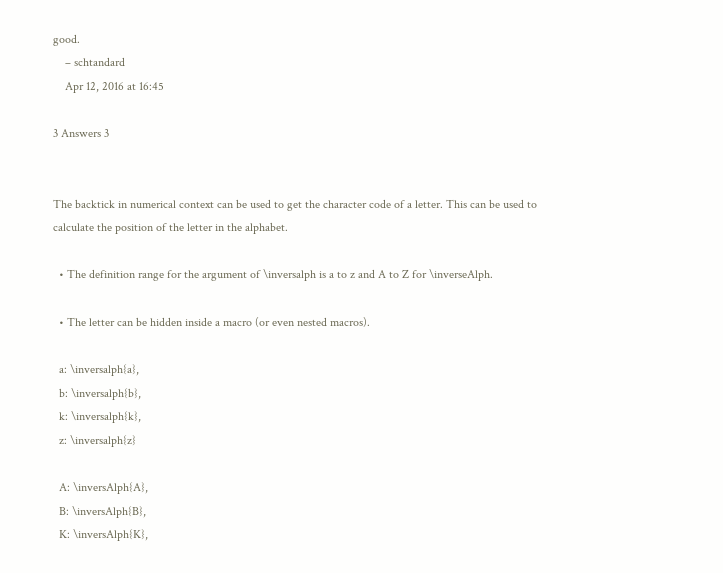good.
    – schtandard
    Apr 12, 2016 at 16:45

3 Answers 3


The backtick in numerical context can be used to get the character code of a letter. This can be used to calculate the position of the letter in the alphabet.

  • The definition range for the argument of \inversalph is a to z and A to Z for \inverseAlph.

  • The letter can be hidden inside a macro (or even nested macros).

  a: \inversalph{a},
  b: \inversalph{b},
  k: \inversalph{k},
  z: \inversalph{z}

  A: \inversAlph{A},
  B: \inversAlph{B},
  K: \inversAlph{K},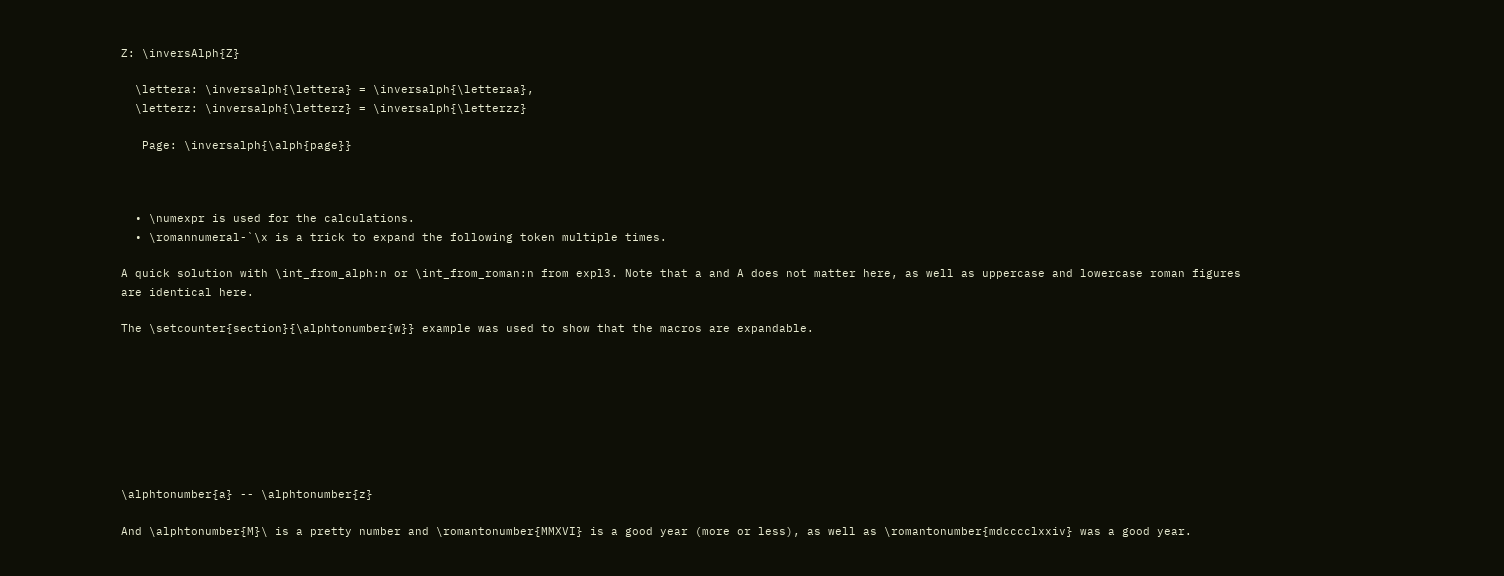Z: \inversAlph{Z}

  \lettera: \inversalph{\lettera} = \inversalph{\letteraa},
  \letterz: \inversalph{\letterz} = \inversalph{\letterzz}

   Page: \inversalph{\alph{page}}



  • \numexpr is used for the calculations.
  • \romannumeral-`\x is a trick to expand the following token multiple times.

A quick solution with \int_from_alph:n or \int_from_roman:n from expl3. Note that a and A does not matter here, as well as uppercase and lowercase roman figures are identical here.

The \setcounter{section}{\alphtonumber{w}} example was used to show that the macros are expandable.








\alphtonumber{a} -- \alphtonumber{z}

And \alphtonumber{M}\ is a pretty number and \romantonumber{MMXVI} is a good year (more or less), as well as \romantonumber{mdcccclxxiv} was a good year.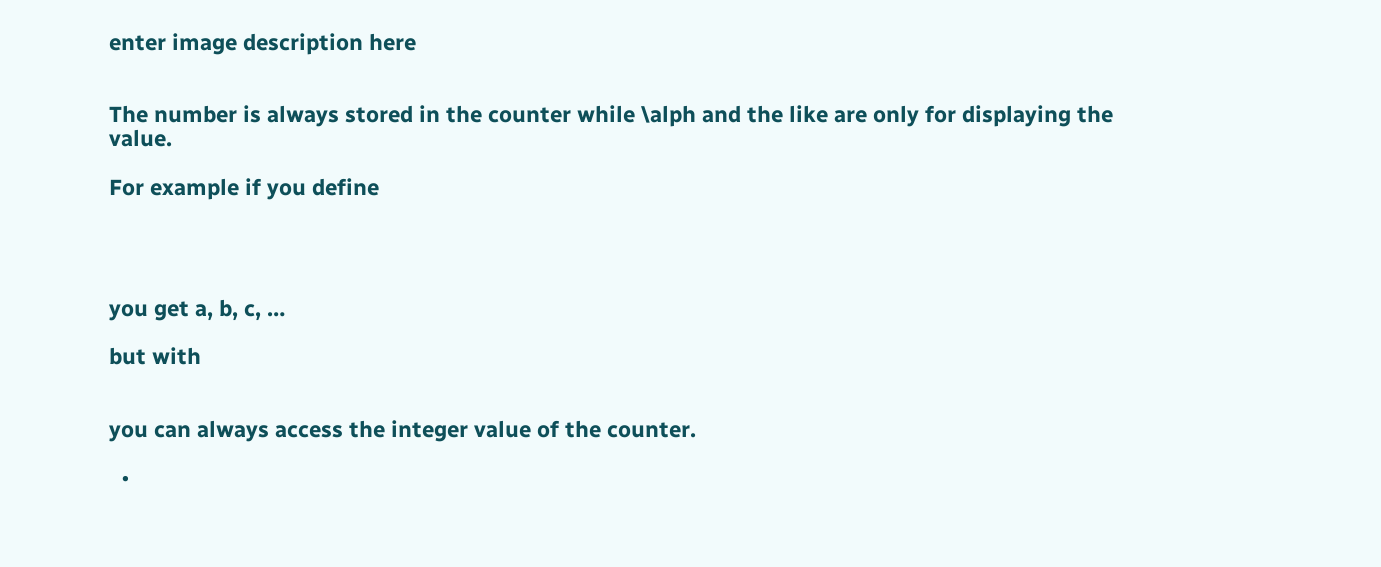enter image description here


The number is always stored in the counter while \alph and the like are only for displaying the value.

For example if you define




you get a, b, c, …

but with


you can always access the integer value of the counter.

  •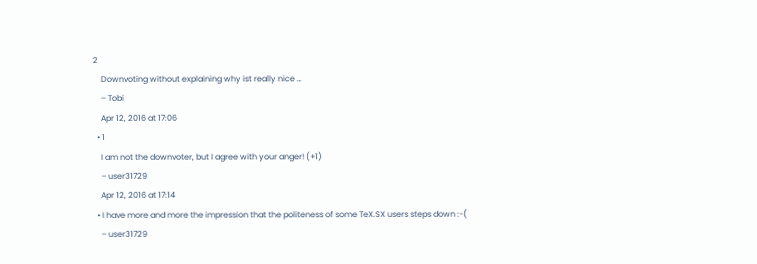2
    Downvoting without explaining why ist really nice …
    – Tobi
    Apr 12, 2016 at 17:06
  • 1
    I am not the downvoter, but I agree with your anger! (+1)
    – user31729
    Apr 12, 2016 at 17:14
  • I have more and more the impression that the politeness of some TeX.SX users steps down :-(
    – user31729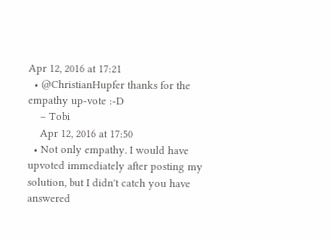Apr 12, 2016 at 17:21
  • @ChristianHupfer thanks for the empathy up-vote :-D
    – Tobi
    Apr 12, 2016 at 17:50
  • Not only empathy. I would have upvoted immediately after posting my solution, but I didn't catch you have answered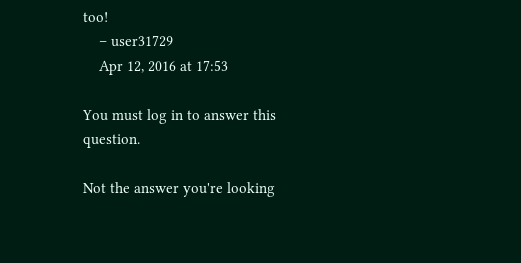too!
    – user31729
    Apr 12, 2016 at 17:53

You must log in to answer this question.

Not the answer you're looking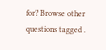for? Browse other questions tagged .